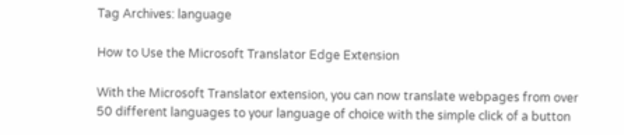Tag Archives: language

How to Use the Microsoft Translator Edge Extension

With the Microsoft Translator extension, you can now translate webpages from over 50 different languages to your language of choice with the simple click of a button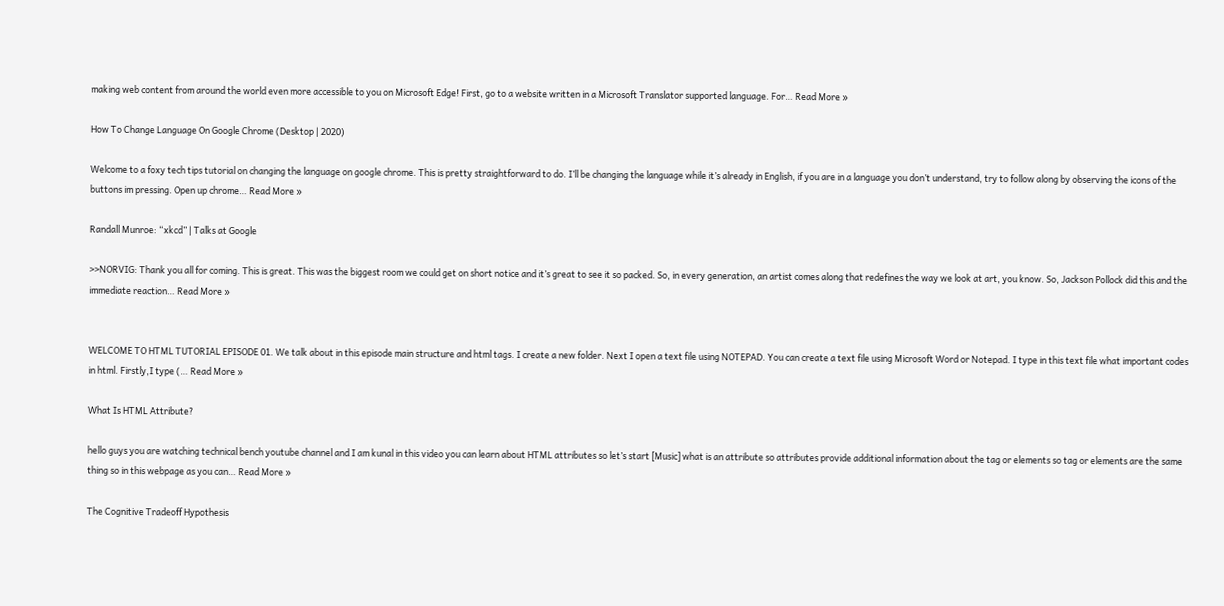making web content from around the world even more accessible to you on Microsoft Edge! First, go to a website written in a Microsoft Translator supported language. For… Read More »

How To Change Language On Google Chrome (Desktop | 2020)

Welcome to a foxy tech tips tutorial on changing the language on google chrome. This is pretty straightforward to do. I’ll be changing the language while it’s already in English, if you are in a language you don’t understand, try to follow along by observing the icons of the buttons im pressing. Open up chrome… Read More »

Randall Munroe: “xkcd” | Talks at Google

>>NORVIG: Thank you all for coming. This is great. This was the biggest room we could get on short notice and it’s great to see it so packed. So, in every generation, an artist comes along that redefines the way we look at art, you know. So, Jackson Pollock did this and the immediate reaction… Read More »


WELCOME TO HTML TUTORIAL EPISODE 01. We talk about in this episode main structure and html tags. I create a new folder. Next I open a text file using NOTEPAD. You can create a text file using Microsoft Word or Notepad. I type in this text file what important codes in html. Firstly,I type (… Read More »

What Is HTML Attribute?

hello guys you are watching technical bench youtube channel and I am kunal in this video you can learn about HTML attributes so let’s start [Music] what is an attribute so attributes provide additional information about the tag or elements so tag or elements are the same thing so in this webpage as you can… Read More »

The Cognitive Tradeoff Hypothesis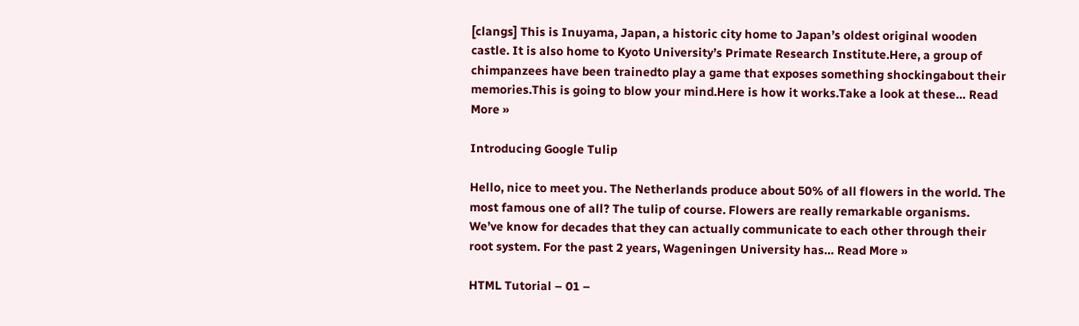[clangs] This is Inuyama, Japan, a historic city home to Japan’s oldest original wooden castle. It is also home to Kyoto University’s Primate Research Institute.Here, a group of chimpanzees have been trainedto play a game that exposes something shockingabout their memories.This is going to blow your mind.Here is how it works.Take a look at these… Read More »

Introducing Google Tulip

Hello, nice to meet you. The Netherlands produce about 50% of all flowers in the world. The most famous one of all? The tulip of course. Flowers are really remarkable organisms. We’ve know for decades that they can actually communicate to each other through their root system. For the past 2 years, Wageningen University has… Read More »

HTML Tutorial – 01 –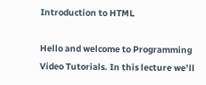Introduction to HTML

Hello and welcome to Programming Video Tutorials. In this lecture we’ll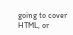going to cover HTML, or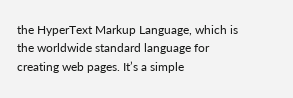the HyperText Markup Language, which is the worldwide standard language for creating web pages. It’s a simple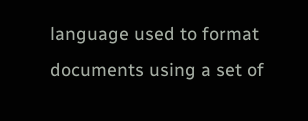language used to format documents using a set of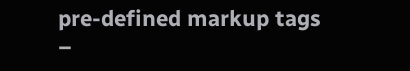pre-defined markup tags –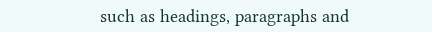such as headings, paragraphs and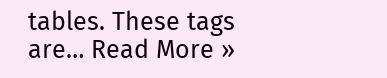tables. These tags are… Read More »